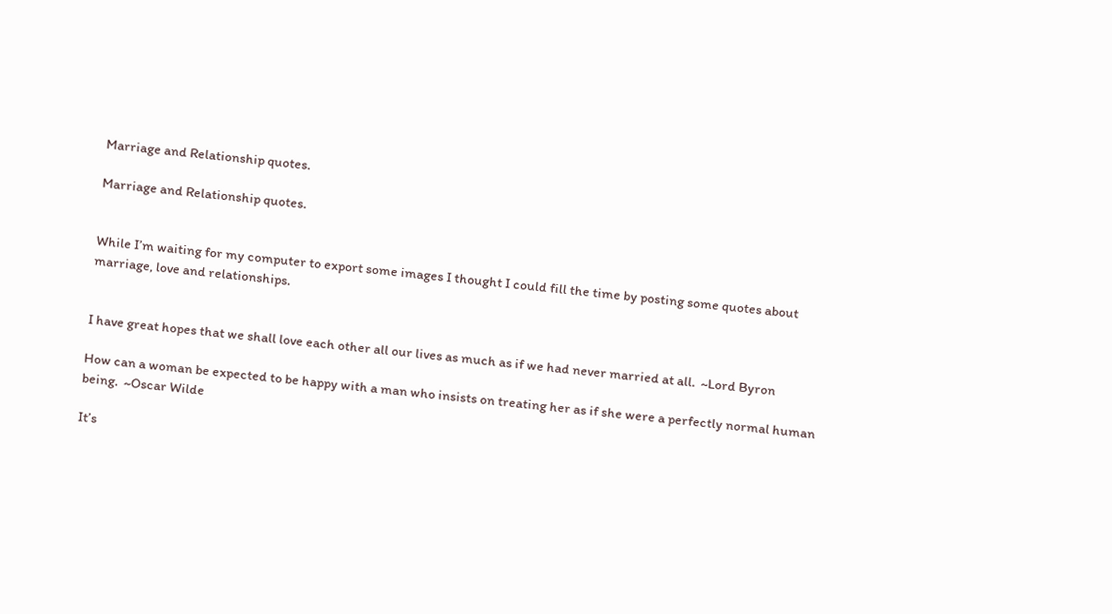Marriage and Relationship quotes.

Marriage and Relationship quotes.


While I’m waiting for my computer to export some images I thought I could fill the time by posting some quotes about marriage, love and relationships.


I have great hopes that we shall love each other all our lives as much as if we had never married at all.  ~Lord Byron

How can a woman be expected to be happy with a man who insists on treating her as if she were a perfectly normal human being.  ~Oscar Wilde

It’s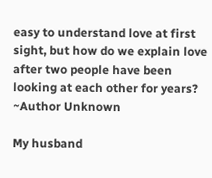easy to understand love at first sight, but how do we explain love after two people have been looking at each other for years?  ~Author Unknown

My husband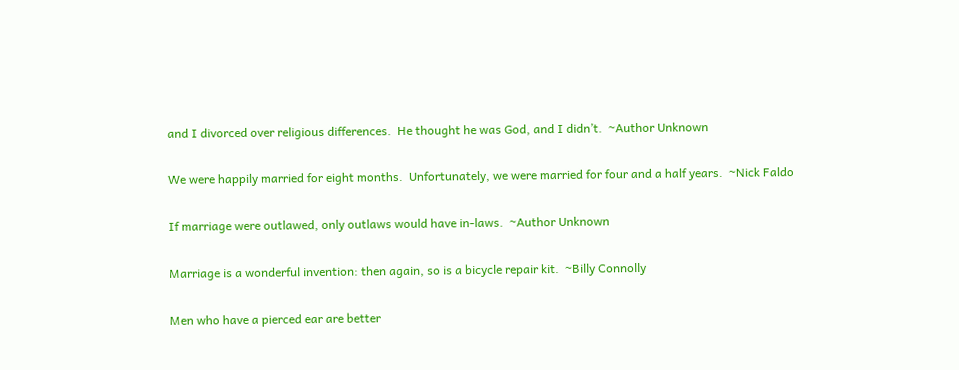and I divorced over religious differences.  He thought he was God, and I didn’t.  ~Author Unknown

We were happily married for eight months.  Unfortunately, we were married for four and a half years.  ~Nick Faldo

If marriage were outlawed, only outlaws would have in-laws.  ~Author Unknown

Marriage is a wonderful invention: then again, so is a bicycle repair kit.  ~Billy Connolly

Men who have a pierced ear are better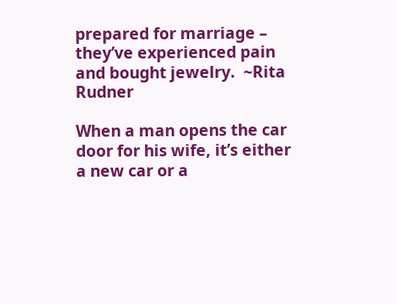prepared for marriage – they’ve experienced pain and bought jewelry.  ~Rita Rudner

When a man opens the car door for his wife, it’s either a new car or a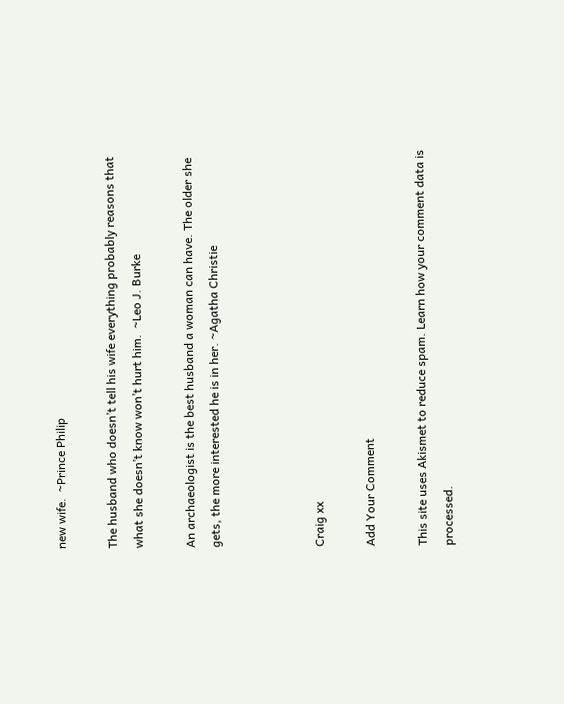new wife.  ~Prince Philip

The husband who doesn’t tell his wife everything probably reasons that what she doesn’t know won’t hurt him.  ~Leo J. Burke

An archaeologist is the best husband a woman can have. The older she gets, the more interested he is in her. ~Agatha Christie



Craig xx

Add Your Comment

This site uses Akismet to reduce spam. Learn how your comment data is processed.